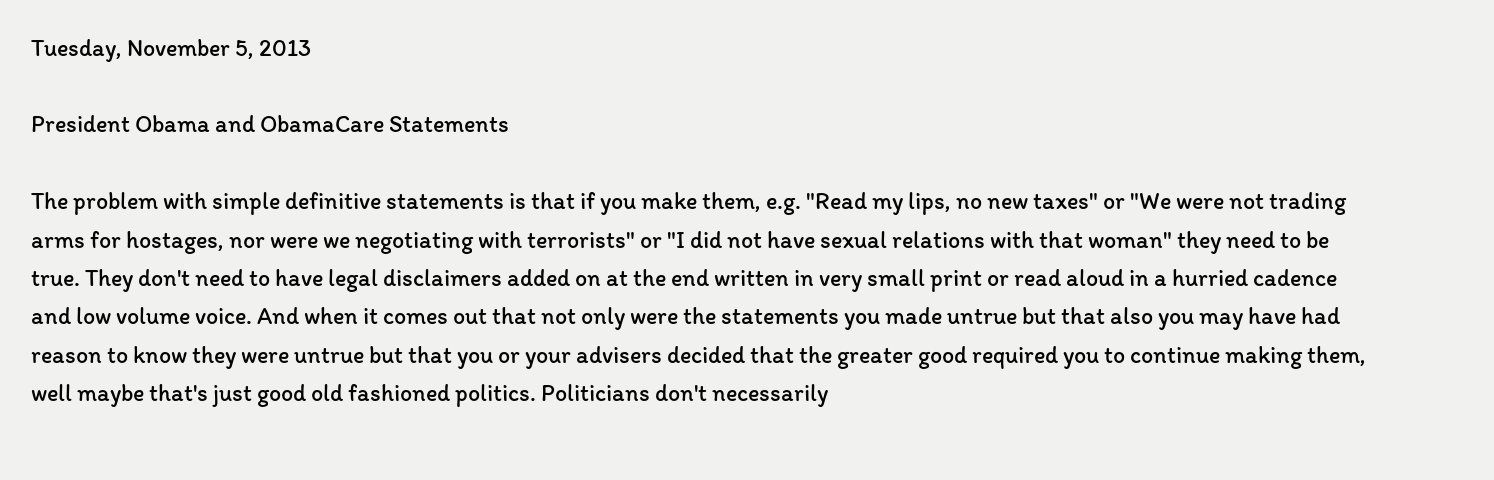Tuesday, November 5, 2013

President Obama and ObamaCare Statements

The problem with simple definitive statements is that if you make them, e.g. "Read my lips, no new taxes" or "We were not trading arms for hostages, nor were we negotiating with terrorists" or "I did not have sexual relations with that woman" they need to be true. They don't need to have legal disclaimers added on at the end written in very small print or read aloud in a hurried cadence and low volume voice. And when it comes out that not only were the statements you made untrue but that also you may have had reason to know they were untrue but that you or your advisers decided that the greater good required you to continue making them, well maybe that's just good old fashioned politics. Politicians don't necessarily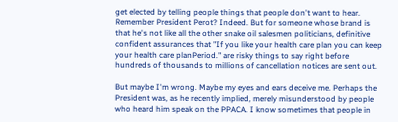get elected by telling people things that people don't want to hear. Remember President Perot? Indeed. But for someone whose brand is that he's not like all the other snake oil salesmen politicians, definitive confident assurances that "If you like your health care plan you can keep your health care planPeriod." are risky things to say right before hundreds of thousands to millions of cancellation notices are sent out.

But maybe I'm wrong. Maybe my eyes and ears deceive me. Perhaps the President was, as he recently implied, merely misunderstood by people who heard him speak on the PPACA. I know sometimes that people in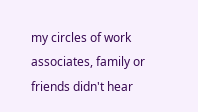my circles of work associates, family or friends didn't hear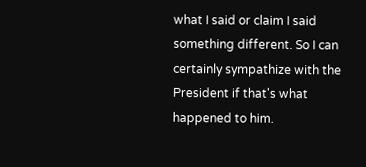what I said or claim I said something different. So I can certainly sympathize with the President if that's what happened to him.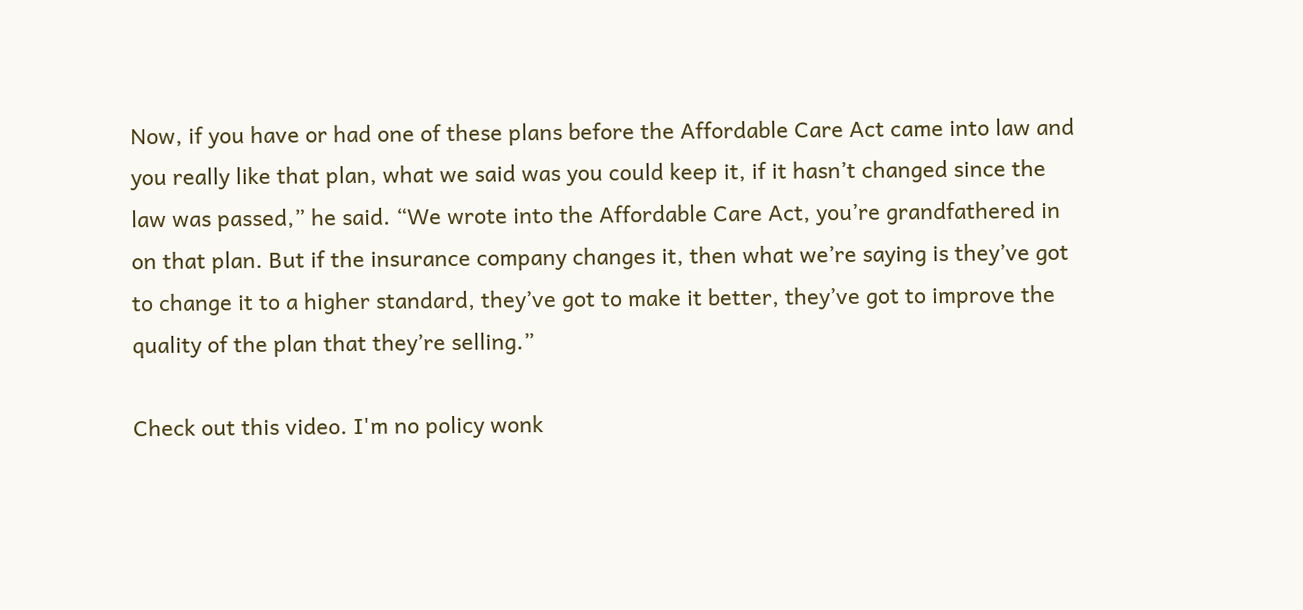Now, if you have or had one of these plans before the Affordable Care Act came into law and you really like that plan, what we said was you could keep it, if it hasn’t changed since the law was passed,” he said. “We wrote into the Affordable Care Act, you’re grandfathered in on that plan. But if the insurance company changes it, then what we’re saying is they’ve got to change it to a higher standard, they’ve got to make it better, they’ve got to improve the quality of the plan that they’re selling.”

Check out this video. I'm no policy wonk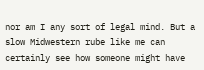nor am I any sort of legal mind. But a slow Midwestern rube like me can certainly see how someone might have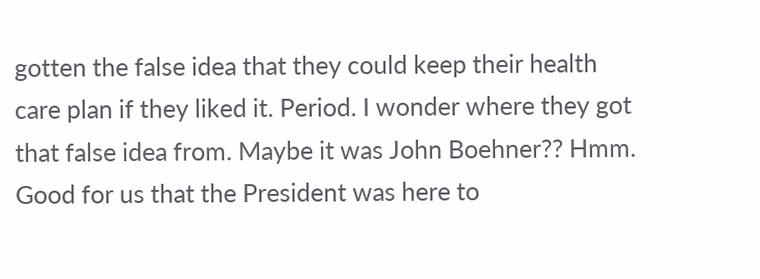gotten the false idea that they could keep their health care plan if they liked it. Period. I wonder where they got that false idea from. Maybe it was John Boehner?? Hmm. Good for us that the President was here to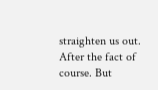straighten us out. After the fact of course. But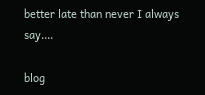better late than never I always say....

blog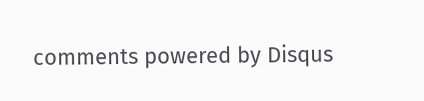comments powered by Disqus